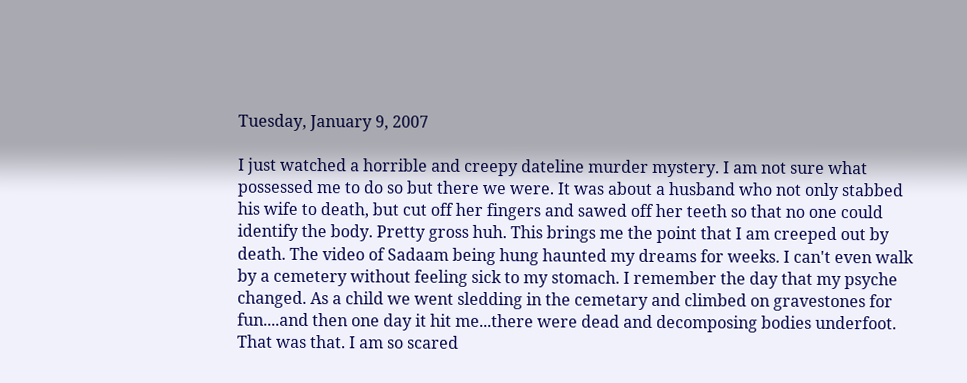Tuesday, January 9, 2007

I just watched a horrible and creepy dateline murder mystery. I am not sure what possessed me to do so but there we were. It was about a husband who not only stabbed his wife to death, but cut off her fingers and sawed off her teeth so that no one could identify the body. Pretty gross huh. This brings me the point that I am creeped out by death. The video of Sadaam being hung haunted my dreams for weeks. I can't even walk by a cemetery without feeling sick to my stomach. I remember the day that my psyche changed. As a child we went sledding in the cemetary and climbed on gravestones for fun....and then one day it hit me...there were dead and decomposing bodies underfoot. That was that. I am so scared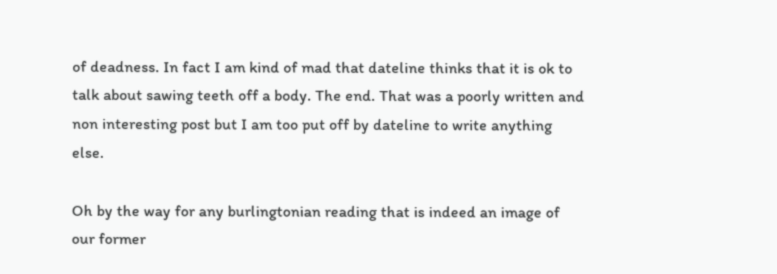of deadness. In fact I am kind of mad that dateline thinks that it is ok to talk about sawing teeth off a body. The end. That was a poorly written and non interesting post but I am too put off by dateline to write anything else.

Oh by the way for any burlingtonian reading that is indeed an image of our former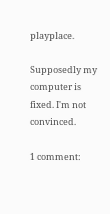playplace.

Supposedly my computer is fixed. I'm not convinced.

1 comment: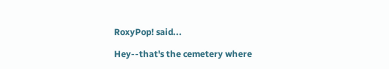RoxyPop! said...

Hey--that's the cemetery where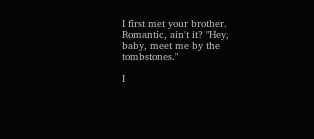I first met your brother. Romantic, ain't it? "Hey, baby, meet me by the tombstones."

I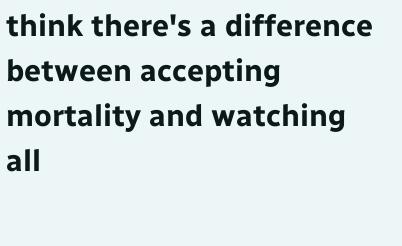think there's a difference between accepting mortality and watching all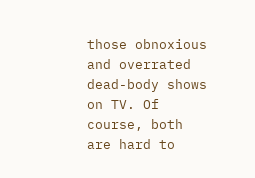those obnoxious and overrated dead-body shows on TV. Of course, both are hard to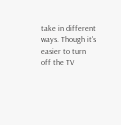take in different ways. Though it's easier to turn off the TV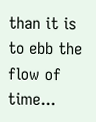than it is to ebb the flow of time...